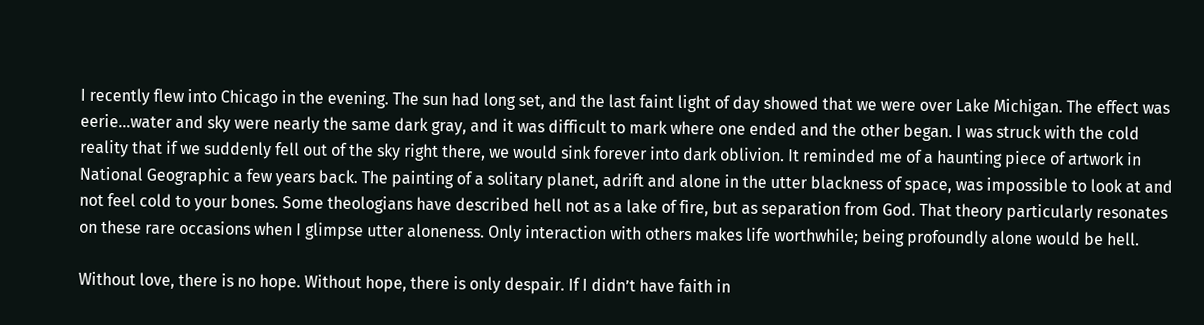I recently flew into Chicago in the evening. The sun had long set, and the last faint light of day showed that we were over Lake Michigan. The effect was eerie…water and sky were nearly the same dark gray, and it was difficult to mark where one ended and the other began. I was struck with the cold reality that if we suddenly fell out of the sky right there, we would sink forever into dark oblivion. It reminded me of a haunting piece of artwork in National Geographic a few years back. The painting of a solitary planet, adrift and alone in the utter blackness of space, was impossible to look at and not feel cold to your bones. Some theologians have described hell not as a lake of fire, but as separation from God. That theory particularly resonates on these rare occasions when I glimpse utter aloneness. Only interaction with others makes life worthwhile; being profoundly alone would be hell.

Without love, there is no hope. Without hope, there is only despair. If I didn’t have faith in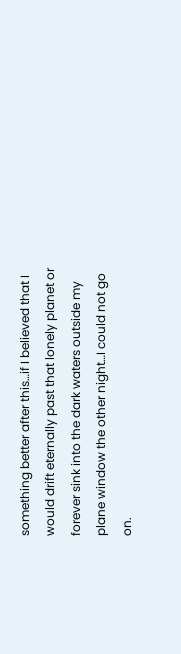something better after this…if I believed that I would drift eternally past that lonely planet or forever sink into the dark waters outside my plane window the other night…I could not go on.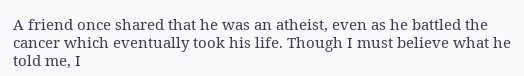A friend once shared that he was an atheist, even as he battled the cancer which eventually took his life. Though I must believe what he told me, I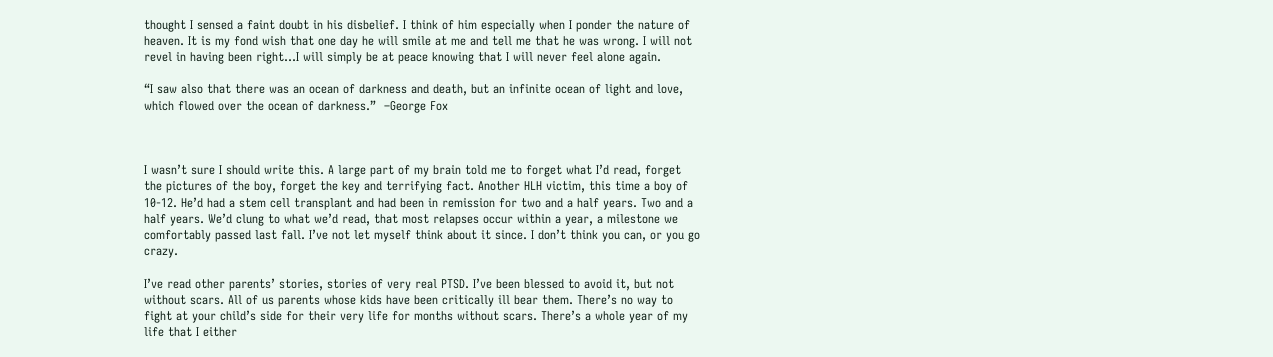thought I sensed a faint doubt in his disbelief. I think of him especially when I ponder the nature of heaven. It is my fond wish that one day he will smile at me and tell me that he was wrong. I will not revel in having been right…I will simply be at peace knowing that I will never feel alone again.

“I saw also that there was an ocean of darkness and death, but an infinite ocean of light and love, which flowed over the ocean of darkness.”  –George Fox



I wasn’t sure I should write this. A large part of my brain told me to forget what I’d read, forget the pictures of the boy, forget the key and terrifying fact. Another HLH victim, this time a boy of 10-12. He’d had a stem cell transplant and had been in remission for two and a half years. Two and a half years. We’d clung to what we’d read, that most relapses occur within a year, a milestone we comfortably passed last fall. I’ve not let myself think about it since. I don’t think you can, or you go crazy.

I’ve read other parents’ stories, stories of very real PTSD. I’ve been blessed to avoid it, but not without scars. All of us parents whose kids have been critically ill bear them. There’s no way to fight at your child’s side for their very life for months without scars. There’s a whole year of my life that I either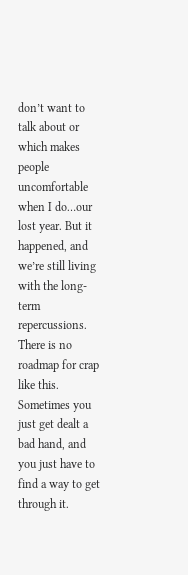don’t want to talk about or which makes people uncomfortable when I do…our lost year. But it happened, and we’re still living with the long-term repercussions. There is no roadmap for crap like this. Sometimes you just get dealt a bad hand, and you just have to find a way to get through it.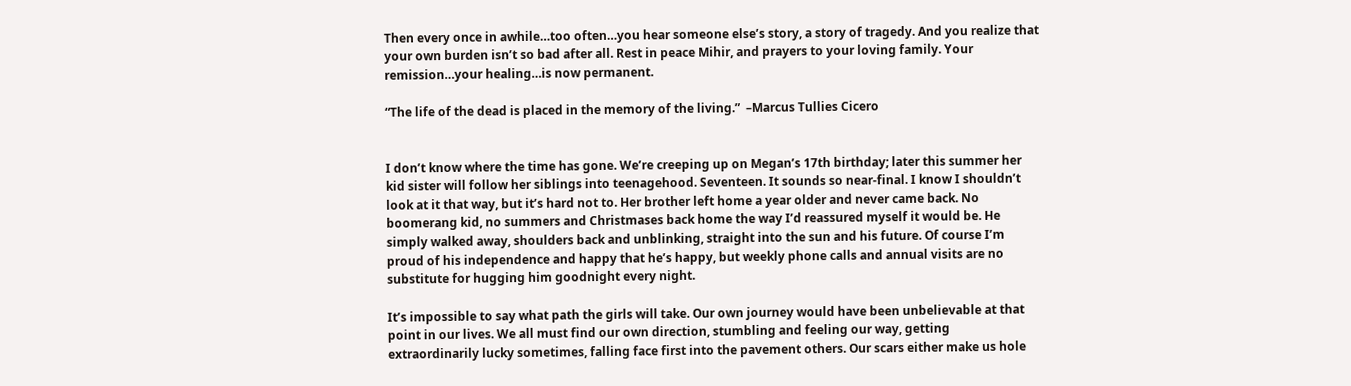Then every once in awhile…too often…you hear someone else’s story, a story of tragedy. And you realize that your own burden isn’t so bad after all. Rest in peace Mihir, and prayers to your loving family. Your remission…your healing…is now permanent.

“The life of the dead is placed in the memory of the living.”  –Marcus Tullies Cicero


I don’t know where the time has gone. We’re creeping up on Megan’s 17th birthday; later this summer her kid sister will follow her siblings into teenagehood. Seventeen. It sounds so near-final. I know I shouldn’t look at it that way, but it’s hard not to. Her brother left home a year older and never came back. No boomerang kid, no summers and Christmases back home the way I’d reassured myself it would be. He simply walked away, shoulders back and unblinking, straight into the sun and his future. Of course I’m proud of his independence and happy that he’s happy, but weekly phone calls and annual visits are no substitute for hugging him goodnight every night.

It’s impossible to say what path the girls will take. Our own journey would have been unbelievable at that point in our lives. We all must find our own direction, stumbling and feeling our way, getting extraordinarily lucky sometimes, falling face first into the pavement others. Our scars either make us hole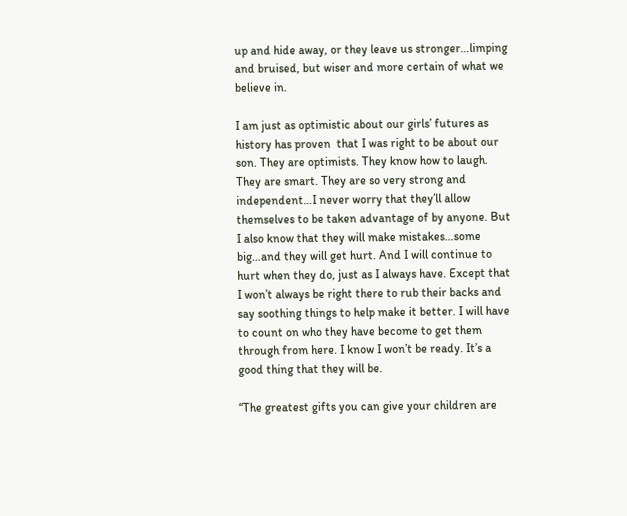up and hide away, or they leave us stronger…limping and bruised, but wiser and more certain of what we believe in.

I am just as optimistic about our girls’ futures as history has proven  that I was right to be about our son. They are optimists. They know how to laugh. They are smart. They are so very strong and independent…I never worry that they’ll allow themselves to be taken advantage of by anyone. But I also know that they will make mistakes…some big…and they will get hurt. And I will continue to hurt when they do, just as I always have. Except that I won’t always be right there to rub their backs and say soothing things to help make it better. I will have to count on who they have become to get them through from here. I know I won’t be ready. It’s a good thing that they will be.

“The greatest gifts you can give your children are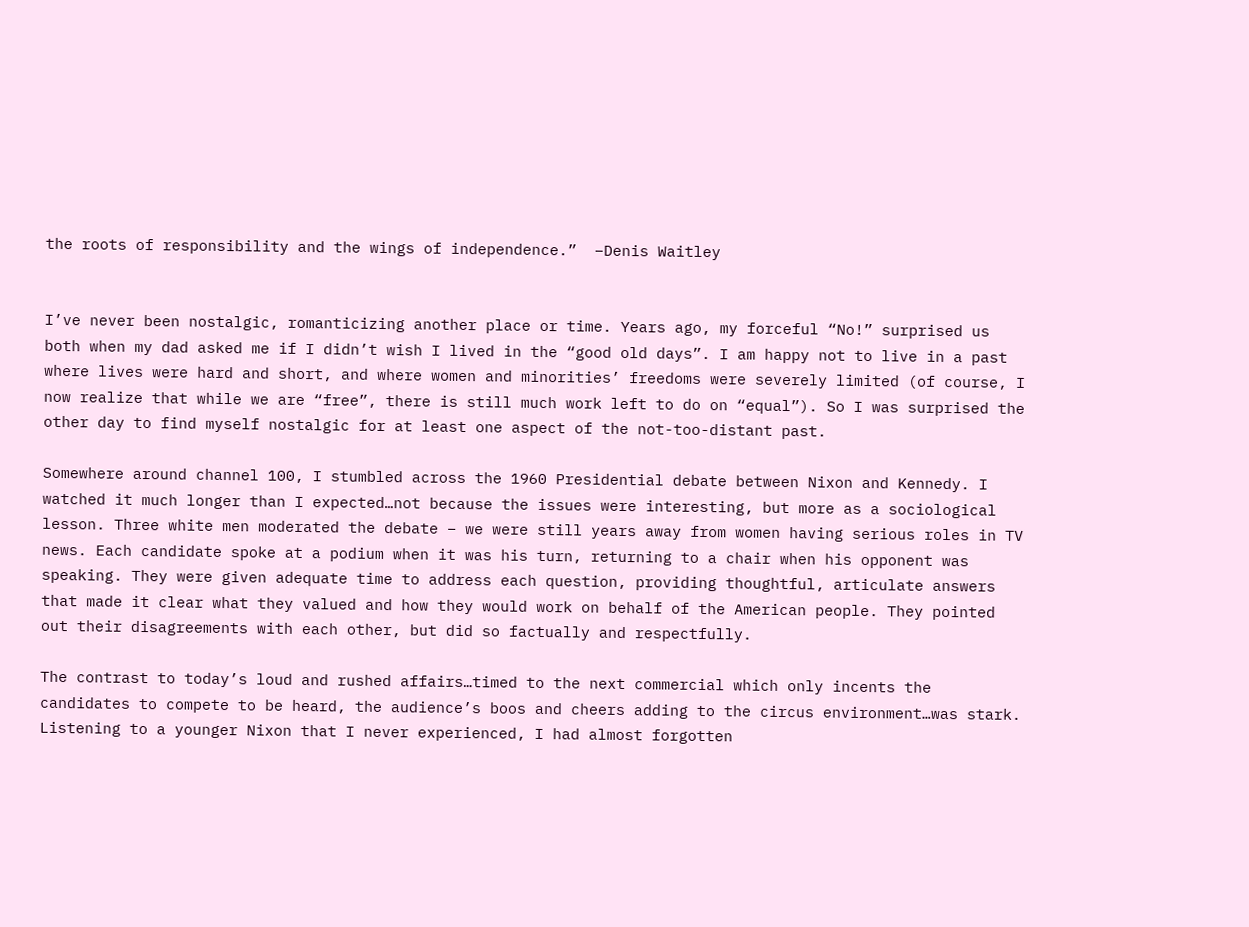the roots of responsibility and the wings of independence.”  –Denis Waitley


I’ve never been nostalgic, romanticizing another place or time. Years ago, my forceful “No!” surprised us both when my dad asked me if I didn’t wish I lived in the “good old days”. I am happy not to live in a past where lives were hard and short, and where women and minorities’ freedoms were severely limited (of course, I now realize that while we are “free”, there is still much work left to do on “equal”). So I was surprised the other day to find myself nostalgic for at least one aspect of the not-too-distant past.

Somewhere around channel 100, I stumbled across the 1960 Presidential debate between Nixon and Kennedy. I watched it much longer than I expected…not because the issues were interesting, but more as a sociological lesson. Three white men moderated the debate – we were still years away from women having serious roles in TV news. Each candidate spoke at a podium when it was his turn, returning to a chair when his opponent was speaking. They were given adequate time to address each question, providing thoughtful, articulate answers that made it clear what they valued and how they would work on behalf of the American people. They pointed out their disagreements with each other, but did so factually and respectfully.

The contrast to today’s loud and rushed affairs…timed to the next commercial which only incents the candidates to compete to be heard, the audience’s boos and cheers adding to the circus environment…was stark. Listening to a younger Nixon that I never experienced, I had almost forgotten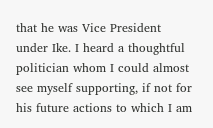that he was Vice President under Ike. I heard a thoughtful politician whom I could almost see myself supporting, if not for his future actions to which I am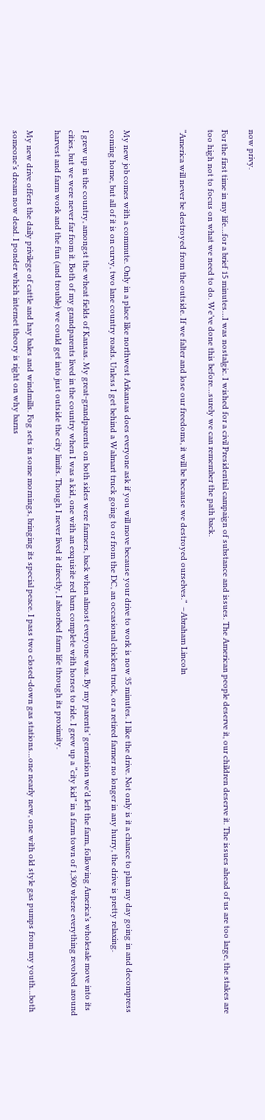now privy.

For the first time in my life…for a brief 15 minutes…I was nostalgic. I wished for a civil Presidential campaign of substance and issues. The American people deserve it, our children deserve it. The issues ahead of us are too large, the stakes are too high not to focus on what we need to do. We’ve done this before…surely we can remember the path back.

“America will never be destroyed from the outside. If we falter and lose our freedoms, it will be because we destroyed ourselves.”  –Abraham Lincoln



My new job comes with a commute. Only in a place like northwest Arkansas does everyone ask if you will move because your drive to work is now 35 minutes. I like the drive. Not only is it a chance to plan my day going in and decompress coming home, but all of it is on curvy, two lane country roads. Unless I get behind a Walmart truck going to or from the DC, an occasional chicken truck, or a retired farmer no longer in any hurry, the drive is pretty relaxing.

I grew up in the country, amongst the wheat fields of Kansas. My great-grandparents on both sides were farmers, back when almost everyone was. By my parents’ generation we’d left the farm, following America’s wholesale move into its cities, but we were never far from it. Both of my grandparents lived in the country when I was a kid, one with an exquisite red barn complete with horses to ride. I grew up a “city kid” in a farm town of 1,300 where everything revolved around harvest and farm work and the fun (and trouble) we could get into just outside the city limits. Though I never lived it directly, I absorbed farm life through its proximity.

My new drive offers the daily privilege of cattle and hay bales and windmills. Fog sets in some mornings, bringing its special peace. I pass two closed-down gas stations…one nearly new, one with old style gas pumps from my youth…both someone’s dream now dead. I ponder which internet theory is right on why barns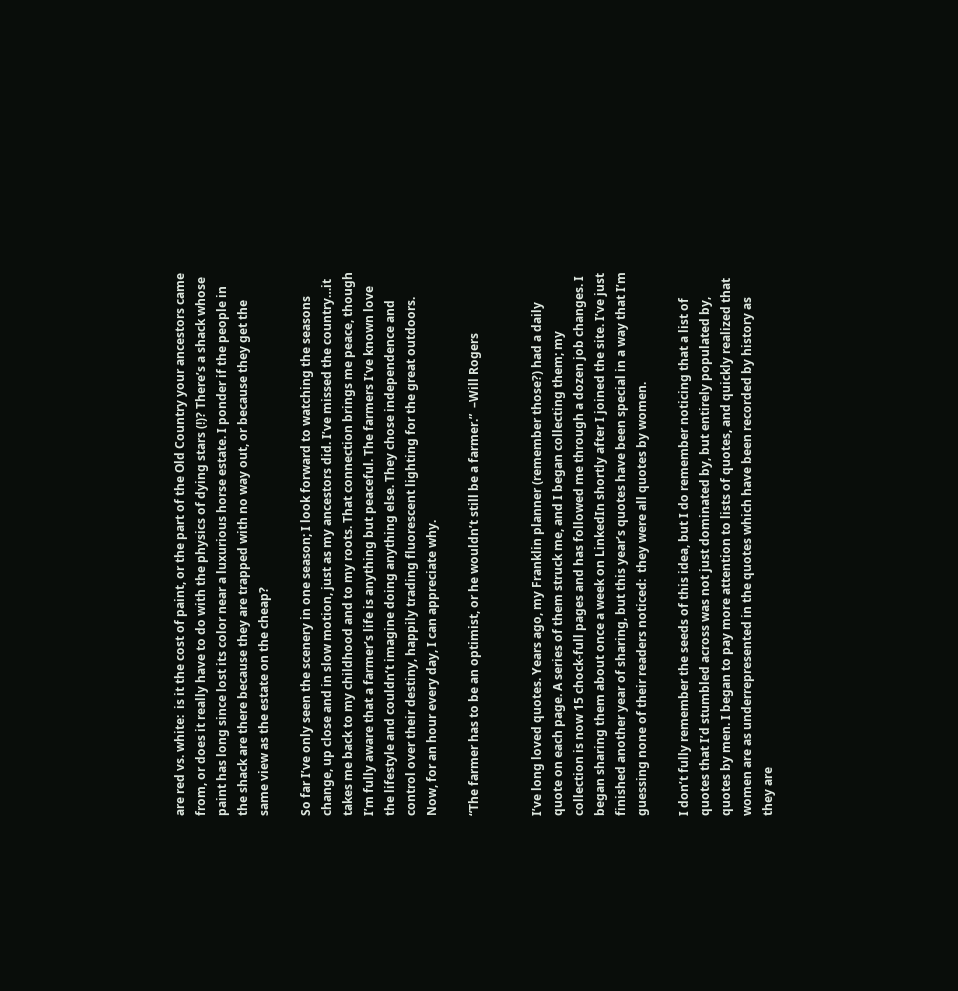are red vs. white:  is it the cost of paint, or the part of the Old Country your ancestors came from, or does it really have to do with the physics of dying stars (!)? There’s a shack whose paint has long since lost its color near a luxurious horse estate. I ponder if the people in the shack are there because they are trapped with no way out, or because they get the same view as the estate on the cheap?

So far I’ve only seen the scenery in one season; I look forward to watching the seasons change, up close and in slow motion, just as my ancestors did. I’ve missed the country…it takes me back to my childhood and to my roots. That connection brings me peace, though I’m fully aware that a farmer’s life is anything but peaceful. The farmers I’ve known love the lifestyle and couldn’t imagine doing anything else. They chose independence and control over their destiny, happily trading fluorescent lighting for the great outdoors. Now, for an hour every day, I can appreciate why.

“The farmer has to be an optimist, or he wouldn’t still be a farmer.”  –Will Rogers


I’ve long loved quotes. Years ago, my Franklin planner (remember those?) had a daily quote on each page. A series of them struck me, and I began collecting them; my collection is now 15 chock-full pages and has followed me through a dozen job changes. I began sharing them about once a week on LinkedIn shortly after I joined the site. I’ve just finished another year of sharing, but this year’s quotes have been special in a way that I’m guessing none of their readers noticed:  they were all quotes by women.

I don’t fully remember the seeds of this idea, but I do remember noticing that a list of quotes that I’d stumbled across was not just dominated by, but entirely populated by, quotes by men. I began to pay more attention to lists of quotes, and quickly realized that women are as underrepresented in the quotes which have been recorded by history as they are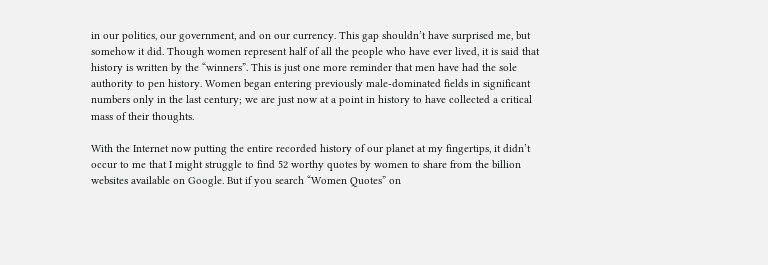in our politics, our government, and on our currency. This gap shouldn’t have surprised me, but somehow it did. Though women represent half of all the people who have ever lived, it is said that history is written by the “winners”. This is just one more reminder that men have had the sole authority to pen history. Women began entering previously male-dominated fields in significant numbers only in the last century; we are just now at a point in history to have collected a critical mass of their thoughts.

With the Internet now putting the entire recorded history of our planet at my fingertips, it didn’t occur to me that I might struggle to find 52 worthy quotes by women to share from the billion websites available on Google. But if you search “Women Quotes” on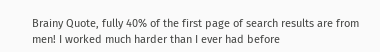Brainy Quote, fully 40% of the first page of search results are from men! I worked much harder than I ever had before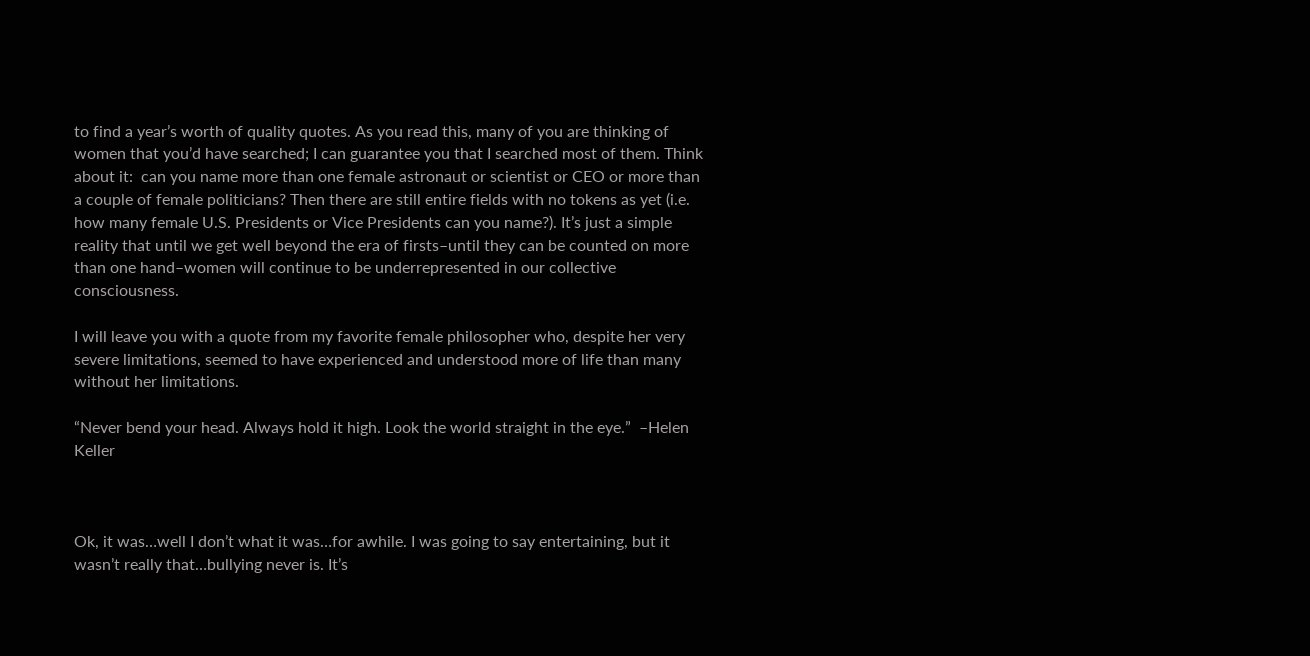to find a year’s worth of quality quotes. As you read this, many of you are thinking of women that you’d have searched; I can guarantee you that I searched most of them. Think about it:  can you name more than one female astronaut or scientist or CEO or more than a couple of female politicians? Then there are still entire fields with no tokens as yet (i.e. how many female U.S. Presidents or Vice Presidents can you name?). It’s just a simple reality that until we get well beyond the era of firsts–until they can be counted on more than one hand–women will continue to be underrepresented in our collective consciousness.

I will leave you with a quote from my favorite female philosopher who, despite her very severe limitations, seemed to have experienced and understood more of life than many without her limitations.

“Never bend your head. Always hold it high. Look the world straight in the eye.”  –Helen Keller



Ok, it was…well I don’t what it was…for awhile. I was going to say entertaining, but it wasn’t really that…bullying never is. It’s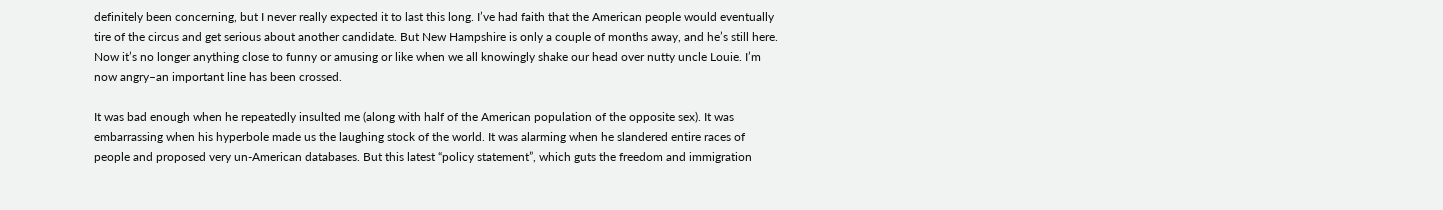definitely been concerning, but I never really expected it to last this long. I’ve had faith that the American people would eventually tire of the circus and get serious about another candidate. But New Hampshire is only a couple of months away, and he’s still here. Now it’s no longer anything close to funny or amusing or like when we all knowingly shake our head over nutty uncle Louie. I’m now angry–an important line has been crossed.

It was bad enough when he repeatedly insulted me (along with half of the American population of the opposite sex). It was embarrassing when his hyperbole made us the laughing stock of the world. It was alarming when he slandered entire races of people and proposed very un-American databases. But this latest “policy statement”, which guts the freedom and immigration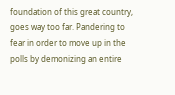foundation of this great country, goes way too far. Pandering to fear in order to move up in the polls by demonizing an entire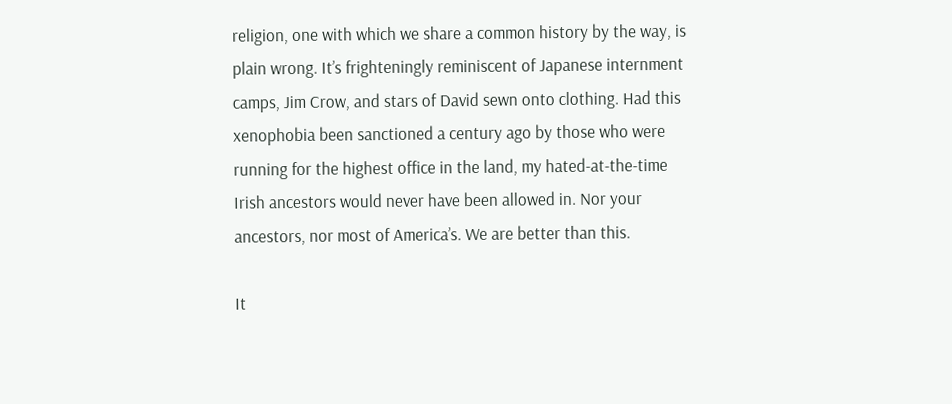religion, one with which we share a common history by the way, is plain wrong. It’s frighteningly reminiscent of Japanese internment camps, Jim Crow, and stars of David sewn onto clothing. Had this xenophobia been sanctioned a century ago by those who were running for the highest office in the land, my hated-at-the-time Irish ancestors would never have been allowed in. Nor your ancestors, nor most of America’s. We are better than this.

It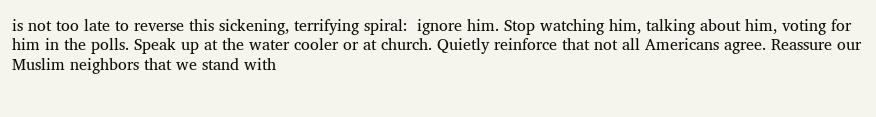is not too late to reverse this sickening, terrifying spiral:  ignore him. Stop watching him, talking about him, voting for him in the polls. Speak up at the water cooler or at church. Quietly reinforce that not all Americans agree. Reassure our Muslim neighbors that we stand with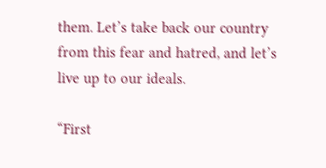them. Let’s take back our country from this fear and hatred, and let’s live up to our ideals.

“First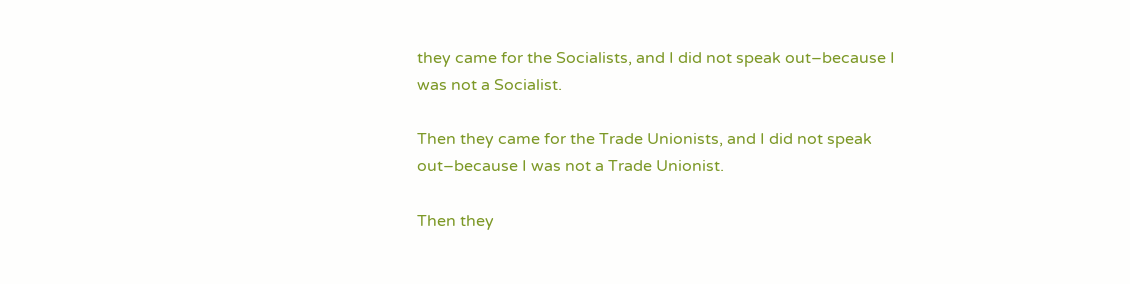they came for the Socialists, and I did not speak out–because I was not a Socialist.

Then they came for the Trade Unionists, and I did not speak out–because I was not a Trade Unionist.

Then they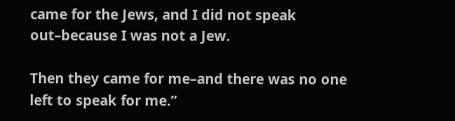came for the Jews, and I did not speak out–because I was not a Jew.

Then they came for me–and there was no one left to speak for me.”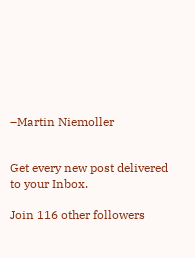–Martin Niemoller


Get every new post delivered to your Inbox.

Join 116 other followers